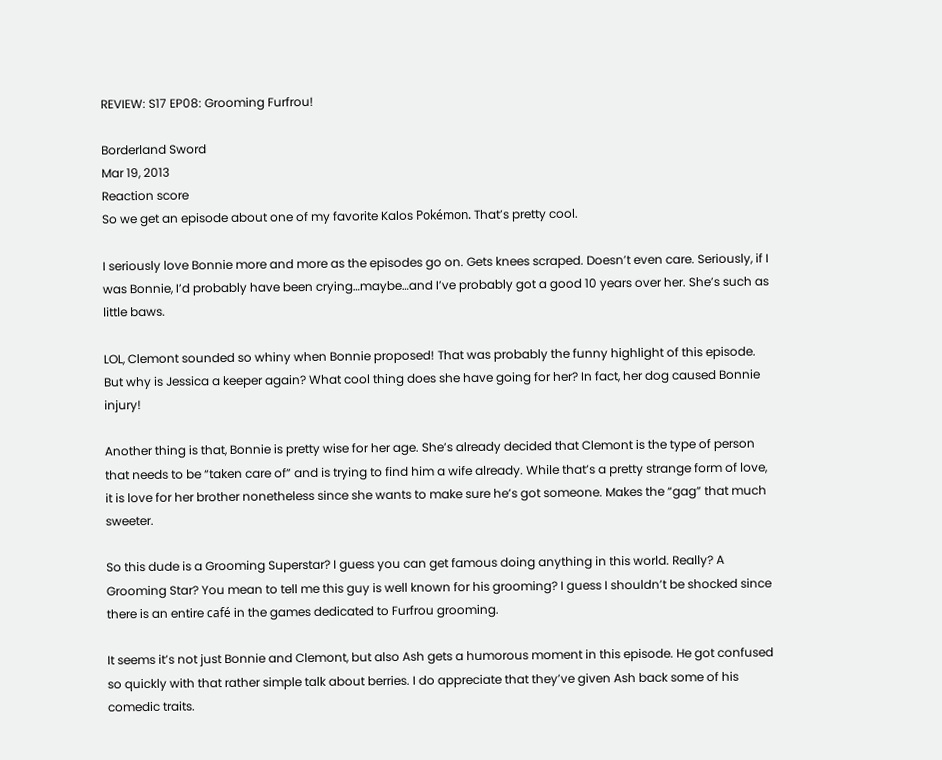REVIEW: S17 EP08: Grooming Furfrou!

Borderland Sword
Mar 19, 2013
Reaction score
So we get an episode about one of my favorite Kalos Pokémon. That’s pretty cool.

I seriously love Bonnie more and more as the episodes go on. Gets knees scraped. Doesn’t even care. Seriously, if I was Bonnie, I’d probably have been crying…maybe…and I’ve probably got a good 10 years over her. She’s such as little baws.

LOL, Clemont sounded so whiny when Bonnie proposed! That was probably the funny highlight of this episode. But why is Jessica a keeper again? What cool thing does she have going for her? In fact, her dog caused Bonnie injury!

Another thing is that, Bonnie is pretty wise for her age. She’s already decided that Clemont is the type of person that needs to be “taken care of” and is trying to find him a wife already. While that’s a pretty strange form of love, it is love for her brother nonetheless since she wants to make sure he’s got someone. Makes the “gag” that much sweeter.

So this dude is a Grooming Superstar? I guess you can get famous doing anything in this world. Really? A Grooming Star? You mean to tell me this guy is well known for his grooming? I guess I shouldn’t be shocked since there is an entire café in the games dedicated to Furfrou grooming.

It seems it’s not just Bonnie and Clemont, but also Ash gets a humorous moment in this episode. He got confused so quickly with that rather simple talk about berries. I do appreciate that they’ve given Ash back some of his comedic traits.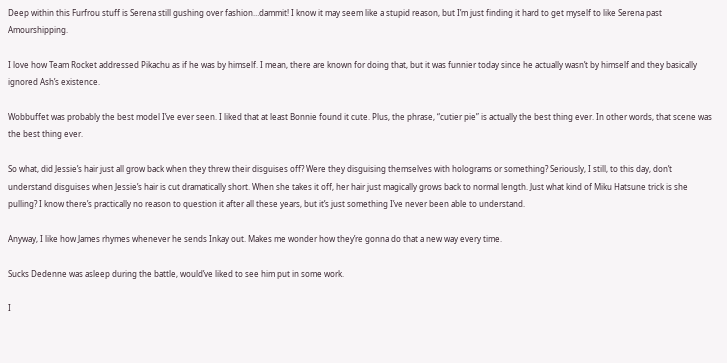Deep within this Furfrou stuff is Serena still gushing over fashion…dammit! I know it may seem like a stupid reason, but I’m just finding it hard to get myself to like Serena past Amourshipping.

I love how Team Rocket addressed Pikachu as if he was by himself. I mean, there are known for doing that, but it was funnier today since he actually wasn’t by himself and they basically ignored Ash’s existence.

Wobbuffet was probably the best model I’ve ever seen. I liked that at least Bonnie found it cute. Plus, the phrase, “cutier pie” is actually the best thing ever. In other words, that scene was the best thing ever.

So what, did Jessie’s hair just all grow back when they threw their disguises off? Were they disguising themselves with holograms or something? Seriously, I still, to this day, don’t understand disguises when Jessie’s hair is cut dramatically short. When she takes it off, her hair just magically grows back to normal length. Just what kind of Miku Hatsune trick is she pulling? I know there’s practically no reason to question it after all these years, but it’s just something I’ve never been able to understand.

Anyway, I like how James rhymes whenever he sends Inkay out. Makes me wonder how they’re gonna do that a new way every time.

Sucks Dedenne was asleep during the battle, would’ve liked to see him put in some work.

I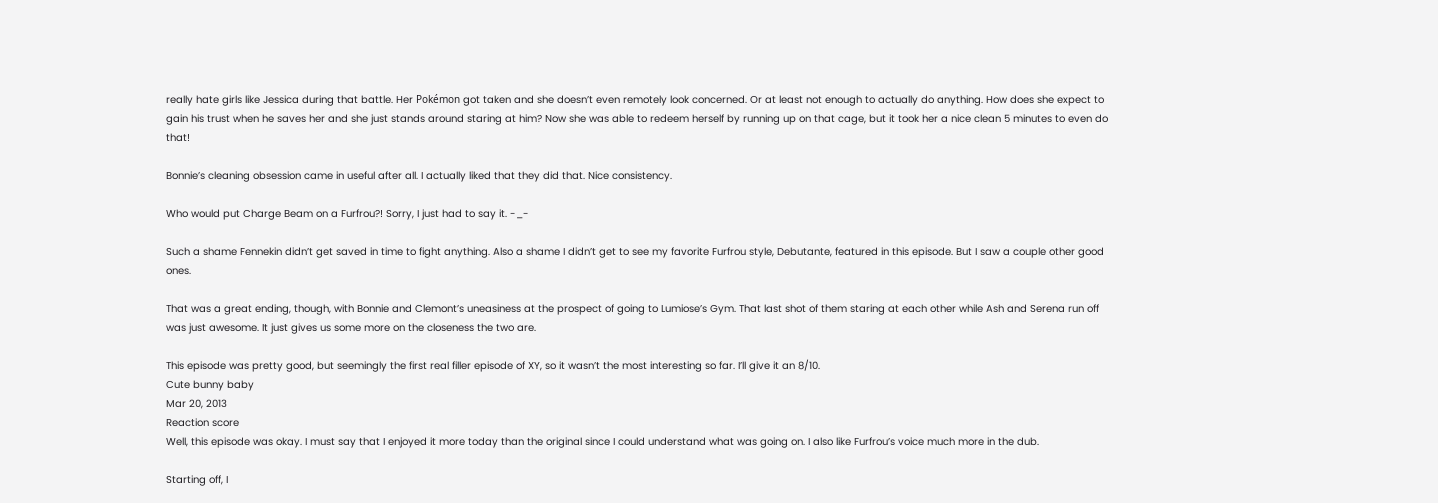really hate girls like Jessica during that battle. Her Pokémon got taken and she doesn’t even remotely look concerned. Or at least not enough to actually do anything. How does she expect to gain his trust when he saves her and she just stands around staring at him? Now she was able to redeem herself by running up on that cage, but it took her a nice clean 5 minutes to even do that!

Bonnie’s cleaning obsession came in useful after all. I actually liked that they did that. Nice consistency.

Who would put Charge Beam on a Furfrou?! Sorry, I just had to say it. -_-

Such a shame Fennekin didn’t get saved in time to fight anything. Also a shame I didn’t get to see my favorite Furfrou style, Debutante, featured in this episode. But I saw a couple other good ones.

That was a great ending, though, with Bonnie and Clemont’s uneasiness at the prospect of going to Lumiose’s Gym. That last shot of them staring at each other while Ash and Serena run off was just awesome. It just gives us some more on the closeness the two are.

This episode was pretty good, but seemingly the first real filler episode of XY, so it wasn’t the most interesting so far. I’ll give it an 8/10.
Cute bunny baby
Mar 20, 2013
Reaction score
Well, this episode was okay. I must say that I enjoyed it more today than the original since I could understand what was going on. I also like Furfrou’s voice much more in the dub.

Starting off, I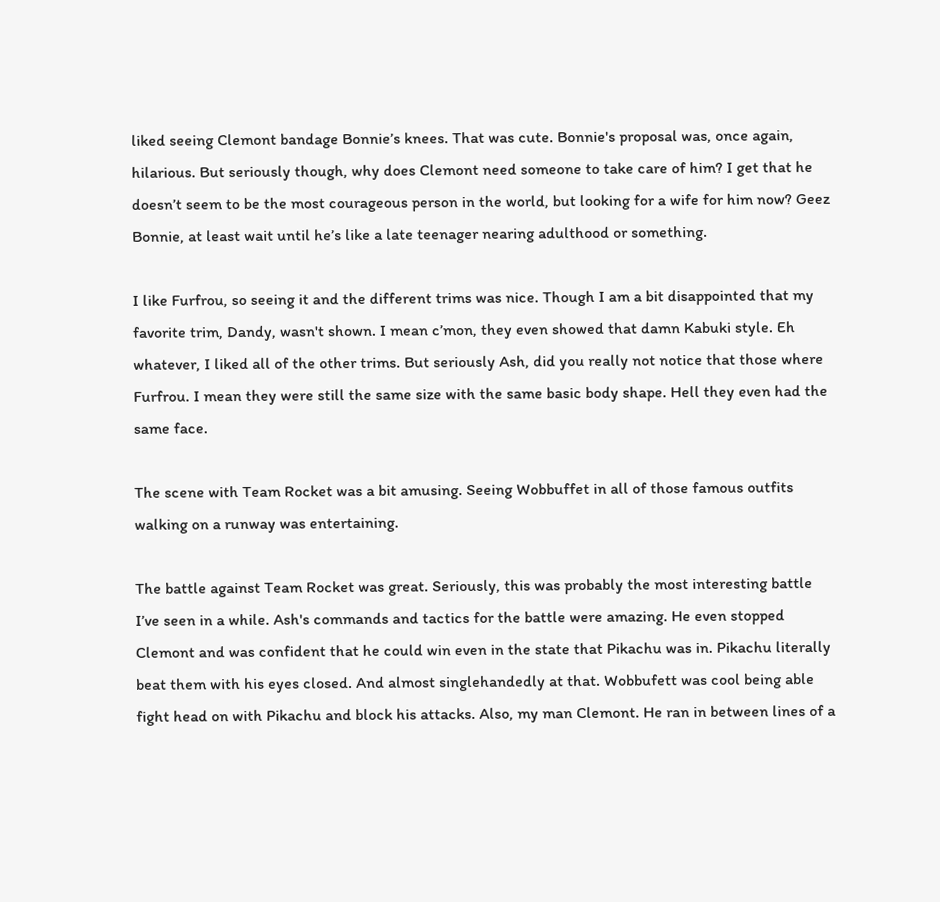liked seeing Clemont bandage Bonnie’s knees. That was cute. Bonnie's proposal was, once again, hilarious. But seriously though, why does Clemont need someone to take care of him? I get that he doesn’t seem to be the most courageous person in the world, but looking for a wife for him now? Geez Bonnie, at least wait until he’s like a late teenager nearing adulthood or something.

I like Furfrou, so seeing it and the different trims was nice. Though I am a bit disappointed that my favorite trim, Dandy, wasn't shown. I mean c’mon, they even showed that damn Kabuki style. Eh whatever, I liked all of the other trims. But seriously Ash, did you really not notice that those where Furfrou. I mean they were still the same size with the same basic body shape. Hell they even had the same face.

The scene with Team Rocket was a bit amusing. Seeing Wobbuffet in all of those famous outfits walking on a runway was entertaining.

The battle against Team Rocket was great. Seriously, this was probably the most interesting battle I’ve seen in a while. Ash's commands and tactics for the battle were amazing. He even stopped Clemont and was confident that he could win even in the state that Pikachu was in. Pikachu literally beat them with his eyes closed. And almost singlehandedly at that. Wobbufett was cool being able fight head on with Pikachu and block his attacks. Also, my man Clemont. He ran in between lines of a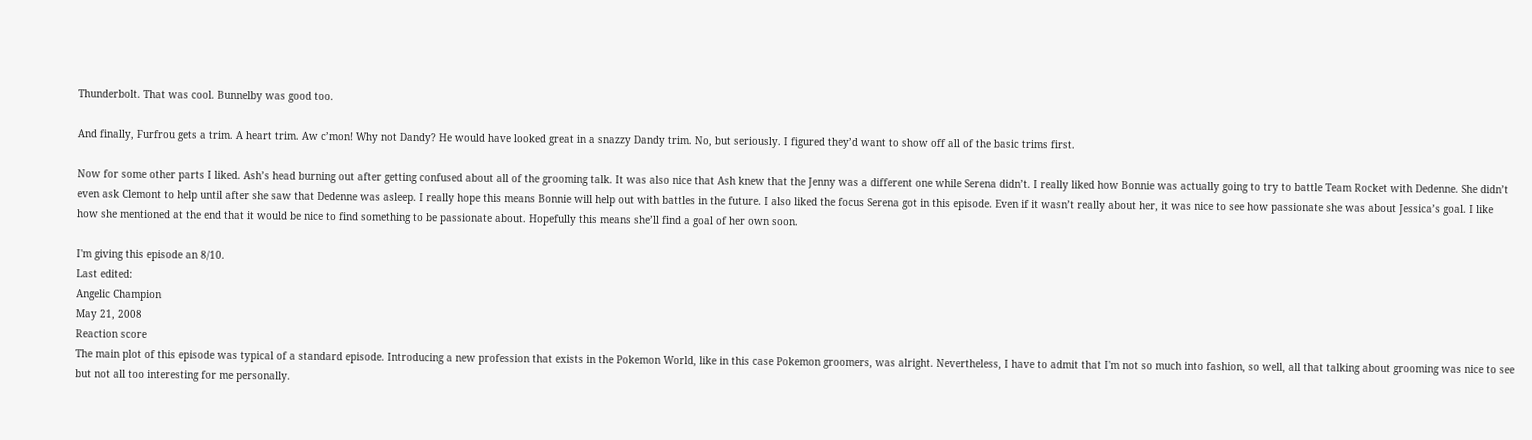Thunderbolt. That was cool. Bunnelby was good too.

And finally, Furfrou gets a trim. A heart trim. Aw c’mon! Why not Dandy? He would have looked great in a snazzy Dandy trim. No, but seriously. I figured they’d want to show off all of the basic trims first.

Now for some other parts I liked. Ash’s head burning out after getting confused about all of the grooming talk. It was also nice that Ash knew that the Jenny was a different one while Serena didn’t. I really liked how Bonnie was actually going to try to battle Team Rocket with Dedenne. She didn’t even ask Clemont to help until after she saw that Dedenne was asleep. I really hope this means Bonnie will help out with battles in the future. I also liked the focus Serena got in this episode. Even if it wasn’t really about her, it was nice to see how passionate she was about Jessica’s goal. I like how she mentioned at the end that it would be nice to find something to be passionate about. Hopefully this means she’ll find a goal of her own soon.

I'm giving this episode an 8/10.
Last edited:
Angelic Champion
May 21, 2008
Reaction score
The main plot of this episode was typical of a standard episode. Introducing a new profession that exists in the Pokemon World, like in this case Pokemon groomers, was alright. Nevertheless, I have to admit that I'm not so much into fashion, so well, all that talking about grooming was nice to see but not all too interesting for me personally.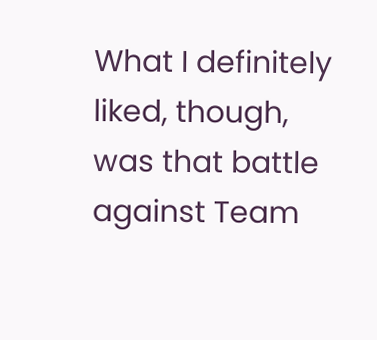What I definitely liked, though, was that battle against Team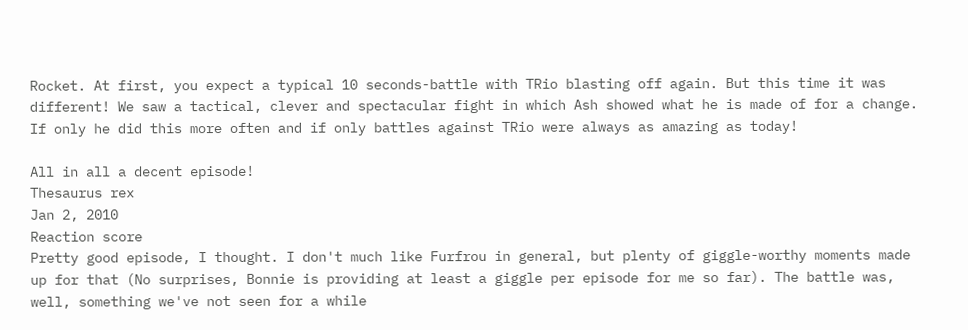Rocket. At first, you expect a typical 10 seconds-battle with TRio blasting off again. But this time it was different! We saw a tactical, clever and spectacular fight in which Ash showed what he is made of for a change. If only he did this more often and if only battles against TRio were always as amazing as today!

All in all a decent episode!
Thesaurus rex
Jan 2, 2010
Reaction score
Pretty good episode, I thought. I don't much like Furfrou in general, but plenty of giggle-worthy moments made up for that (No surprises, Bonnie is providing at least a giggle per episode for me so far). The battle was, well, something we've not seen for a while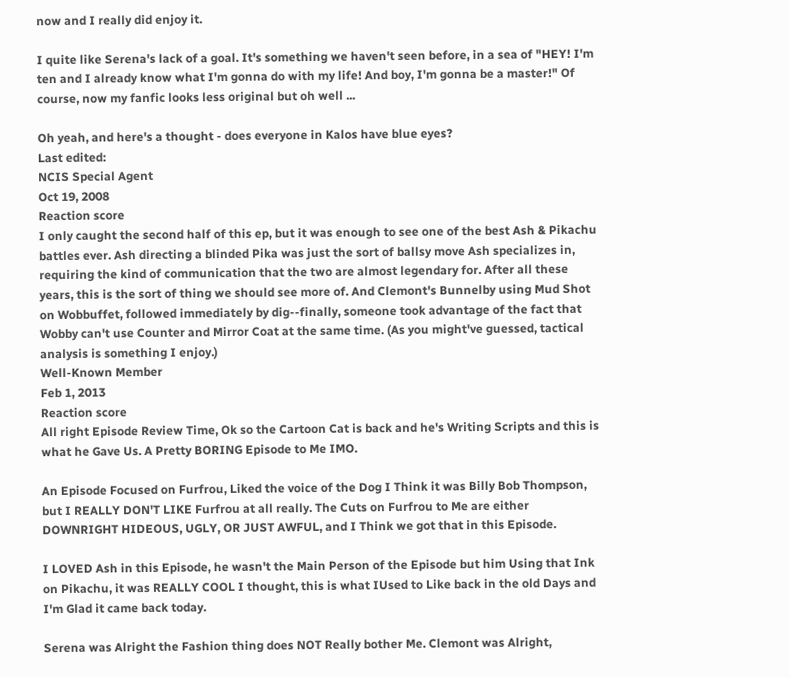now and I really did enjoy it.

I quite like Serena's lack of a goal. It's something we haven't seen before, in a sea of "HEY! I'm ten and I already know what I'm gonna do with my life! And boy, I'm gonna be a master!" Of course, now my fanfic looks less original but oh well ...

Oh yeah, and here's a thought - does everyone in Kalos have blue eyes?
Last edited:
NCIS Special Agent
Oct 19, 2008
Reaction score
I only caught the second half of this ep, but it was enough to see one of the best Ash & Pikachu battles ever. Ash directing a blinded Pika was just the sort of ballsy move Ash specializes in, requiring the kind of communication that the two are almost legendary for. After all these years, this is the sort of thing we should see more of. And Clemont's Bunnelby using Mud Shot on Wobbuffet, followed immediately by dig--finally, someone took advantage of the fact that Wobby can't use Counter and Mirror Coat at the same time. (As you might've guessed, tactical analysis is something I enjoy.)
Well-Known Member
Feb 1, 2013
Reaction score
All right Episode Review Time, Ok so the Cartoon Cat is back and he's Writing Scripts and this is what he Gave Us. A Pretty BORING Episode to Me IMO.

An Episode Focused on Furfrou, Liked the voice of the Dog I Think it was Billy Bob Thompson, but I REALLY DON'T LIKE Furfrou at all really. The Cuts on Furfrou to Me are either DOWNRIGHT HIDEOUS, UGLY, OR JUST AWFUL, and I Think we got that in this Episode.

I LOVED Ash in this Episode, he wasn't the Main Person of the Episode but him Using that Ink on Pikachu, it was REALLY COOL I thought, this is what IUsed to Like back in the old Days and I'm Glad it came back today.

Serena was Alright the Fashion thing does NOT Really bother Me. Clemont was Alright,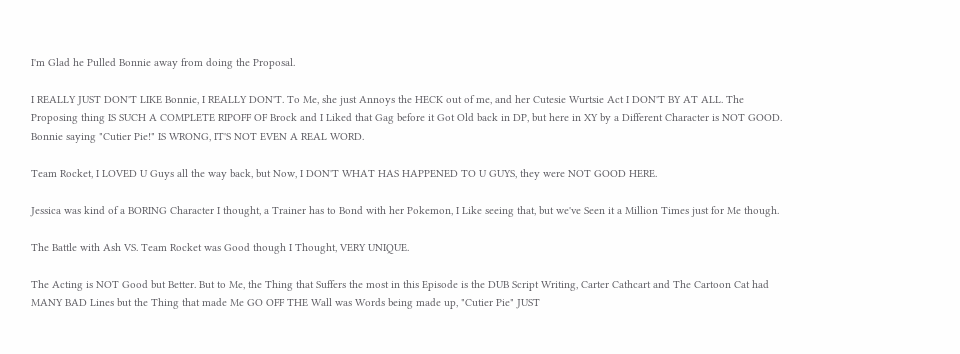I'm Glad he Pulled Bonnie away from doing the Proposal.

I REALLY JUST DON'T LIKE Bonnie, I REALLY DON'T. To Me, she just Annoys the HECK out of me, and her Cutesie Wurtsie Act I DON'T BY AT ALL. The Proposing thing IS SUCH A COMPLETE RIPOFF OF Brock and I Liked that Gag before it Got Old back in DP, but here in XY by a Different Character is NOT GOOD. Bonnie saying "Cutier Pie!" IS WRONG, IT'S NOT EVEN A REAL WORD.

Team Rocket, I LOVED U Guys all the way back, but Now, I DON'T WHAT HAS HAPPENED TO U GUYS, they were NOT GOOD HERE.

Jessica was kind of a BORING Character I thought, a Trainer has to Bond with her Pokemon, I Like seeing that, but we've Seen it a Million Times just for Me though.

The Battle with Ash VS. Team Rocket was Good though I Thought, VERY UNIQUE.

The Acting is NOT Good but Better. But to Me, the Thing that Suffers the most in this Episode is the DUB Script Writing, Carter Cathcart and The Cartoon Cat had MANY BAD Lines but the Thing that made Me GO OFF THE Wall was Words being made up, "Cutier Pie" JUST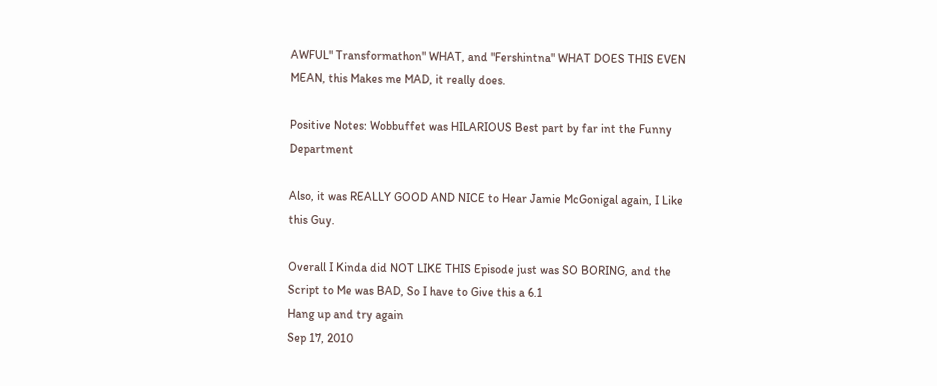AWFUL" Transformathon" WHAT, and "Fershintna" WHAT DOES THIS EVEN MEAN, this Makes me MAD, it really does.

Positive Notes: Wobbuffet was HILARIOUS Best part by far int the Funny Department

Also, it was REALLY GOOD AND NICE to Hear Jamie McGonigal again, I Like this Guy.

Overall I Kinda did NOT LIKE THIS Episode just was SO BORING, and the Script to Me was BAD, So I have to Give this a 6.1
Hang up and try again
Sep 17, 2010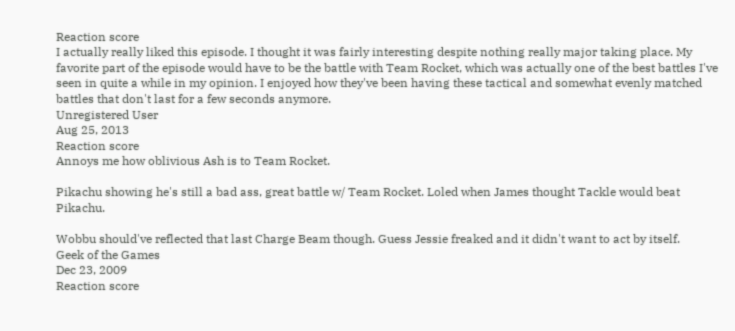Reaction score
I actually really liked this episode. I thought it was fairly interesting despite nothing really major taking place. My favorite part of the episode would have to be the battle with Team Rocket, which was actually one of the best battles I've seen in quite a while in my opinion. I enjoyed how they've been having these tactical and somewhat evenly matched battles that don't last for a few seconds anymore.
Unregistered User
Aug 25, 2013
Reaction score
Annoys me how oblivious Ash is to Team Rocket.

Pikachu showing he's still a bad ass, great battle w/ Team Rocket. Loled when James thought Tackle would beat Pikachu.

Wobbu should've reflected that last Charge Beam though. Guess Jessie freaked and it didn't want to act by itself.
Geek of the Games
Dec 23, 2009
Reaction score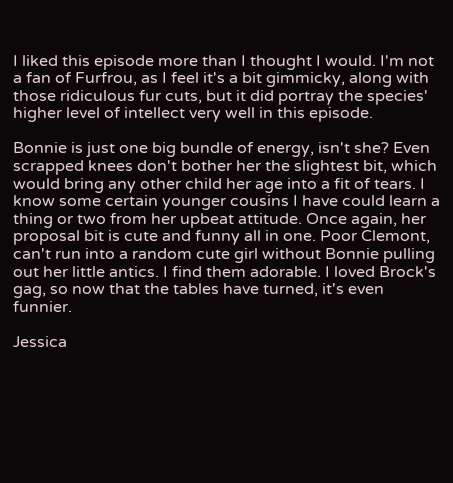I liked this episode more than I thought I would. I'm not a fan of Furfrou, as I feel it's a bit gimmicky, along with those ridiculous fur cuts, but it did portray the species' higher level of intellect very well in this episode.

Bonnie is just one big bundle of energy, isn't she? Even scrapped knees don't bother her the slightest bit, which would bring any other child her age into a fit of tears. I know some certain younger cousins I have could learn a thing or two from her upbeat attitude. Once again, her proposal bit is cute and funny all in one. Poor Clemont, can't run into a random cute girl without Bonnie pulling out her little antics. I find them adorable. I loved Brock's gag, so now that the tables have turned, it's even funnier.

Jessica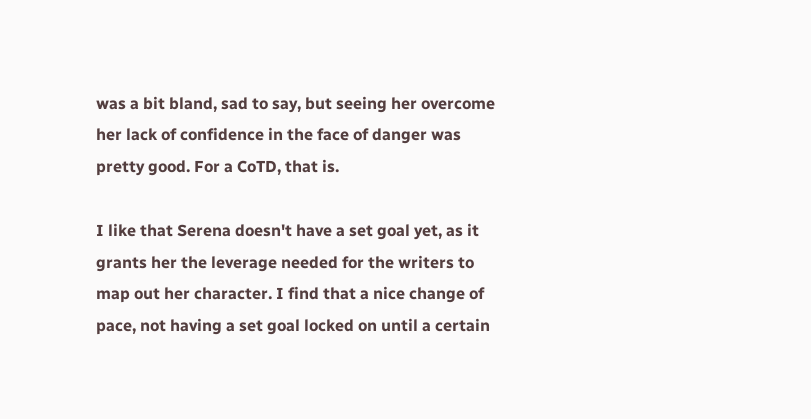was a bit bland, sad to say, but seeing her overcome her lack of confidence in the face of danger was pretty good. For a CoTD, that is.

I like that Serena doesn't have a set goal yet, as it grants her the leverage needed for the writers to map out her character. I find that a nice change of pace, not having a set goal locked on until a certain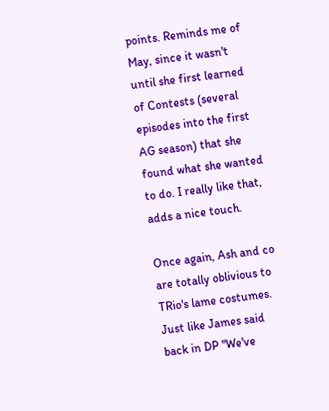points. Reminds me of May, since it wasn't until she first learned of Contests (several episodes into the first AG season) that she found what she wanted to do. I really like that, adds a nice touch.

Once again, Ash and co are totally oblivious to TRio's lame costumes. Just like James said back in DP "We've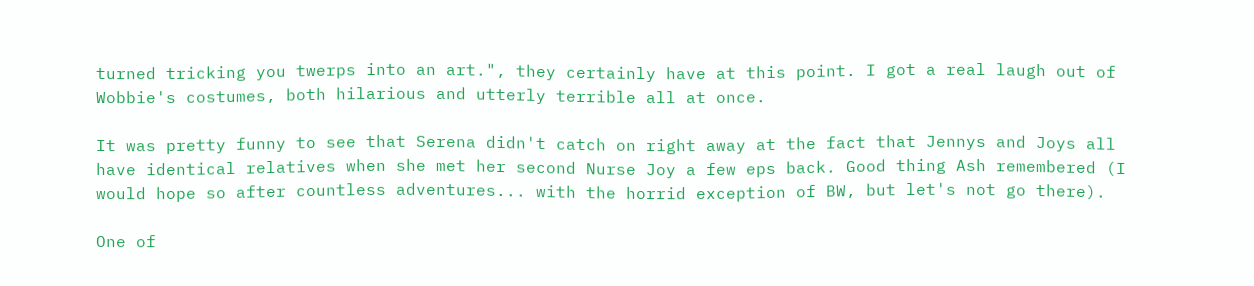turned tricking you twerps into an art.", they certainly have at this point. I got a real laugh out of Wobbie's costumes, both hilarious and utterly terrible all at once.

It was pretty funny to see that Serena didn't catch on right away at the fact that Jennys and Joys all have identical relatives when she met her second Nurse Joy a few eps back. Good thing Ash remembered (I would hope so after countless adventures... with the horrid exception of BW, but let's not go there).

One of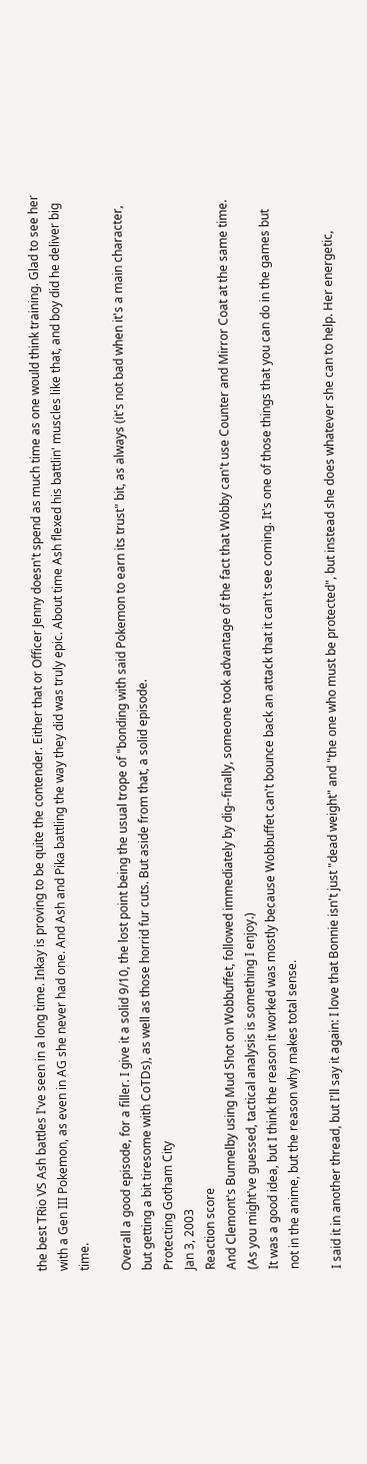the best TRio VS Ash battles I've seen in a long time. Inkay is proving to be quite the contender. Either that or Officer Jenny doesn't spend as much time as one would think training. Glad to see her with a Gen III Pokemon, as even in AG she never had one. And Ash and Pika battling the way they did was truly epic. About time Ash flexed his battlin' muscles like that, and boy did he deliver big time.

Overall a good episode, for a filler. I give it a solid 9/10, the lost point being the usual trope of "bonding with said Pokemon to earn its trust" bit, as always (it's not bad when it's a main character, but getting a bit tiresome with CoTDs), as well as those horrid fur cuts. But aside from that, a solid episode.
Protecting Gotham City
Jan 3, 2003
Reaction score
And Clemont's Bunnelby using Mud Shot on Wobbuffet, followed immediately by dig--finally, someone took advantage of the fact that Wobby can't use Counter and Mirror Coat at the same time. (As you might've guessed, tactical analysis is something I enjoy.)
It was a good idea, but I think the reason it worked was mostly because Wobbuffet can't bounce back an attack that it can't see coming. It's one of those things that you can do in the games but not in the anime, but the reason why makes total sense.

I said it in another thread, but I'll say it again: I love that Bonnie isn't just "dead weight" and "the one who must be protected", but instead she does whatever she can to help. Her energetic,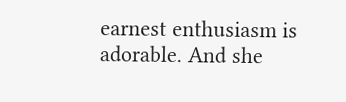earnest enthusiasm is adorable. And she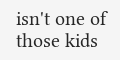isn't one of those kids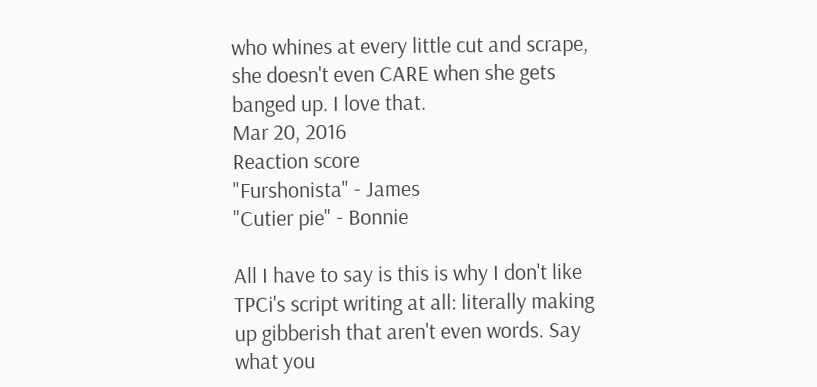who whines at every little cut and scrape, she doesn't even CARE when she gets banged up. I love that.
Mar 20, 2016
Reaction score
"Furshonista" - James
"Cutier pie" - Bonnie

All I have to say is this is why I don't like TPCi's script writing at all: literally making up gibberish that aren't even words. Say what you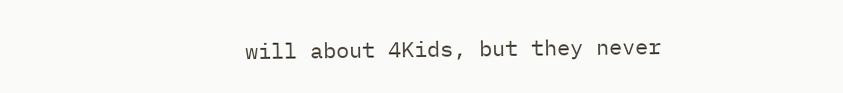will about 4Kids, but they never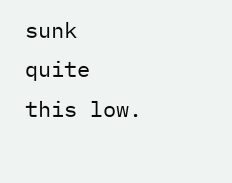sunk quite this low.